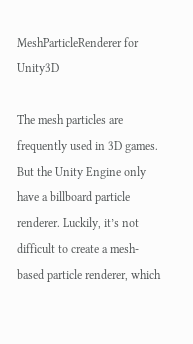MeshParticleRenderer for Unity3D

The mesh particles are frequently used in 3D games. But the Unity Engine only have a billboard particle renderer. Luckily, it’s not difficult to create a mesh-based particle renderer, which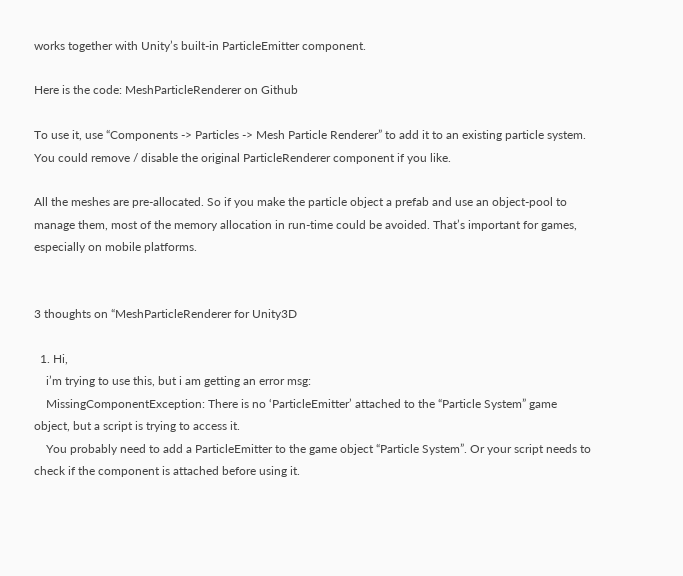works together with Unity’s built-in ParticleEmitter component.

Here is the code: MeshParticleRenderer on Github

To use it, use “Components -> Particles -> Mesh Particle Renderer” to add it to an existing particle system. You could remove / disable the original ParticleRenderer component if you like.

All the meshes are pre-allocated. So if you make the particle object a prefab and use an object-pool to manage them, most of the memory allocation in run-time could be avoided. That’s important for games, especially on mobile platforms.


3 thoughts on “MeshParticleRenderer for Unity3D

  1. Hi,
    i’m trying to use this, but i am getting an error msg:
    MissingComponentException: There is no ‘ParticleEmitter’ attached to the “Particle System” game object, but a script is trying to access it.
    You probably need to add a ParticleEmitter to the game object “Particle System”. Or your script needs to check if the component is attached before using it.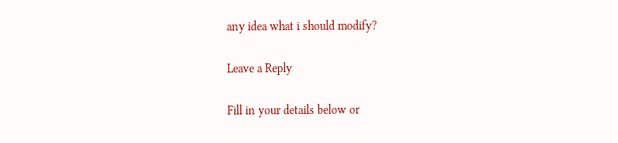any idea what i should modify?

Leave a Reply

Fill in your details below or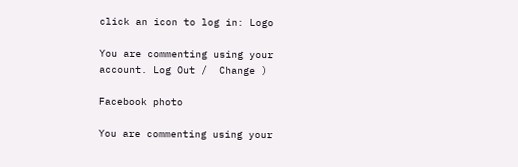click an icon to log in: Logo

You are commenting using your account. Log Out /  Change )

Facebook photo

You are commenting using your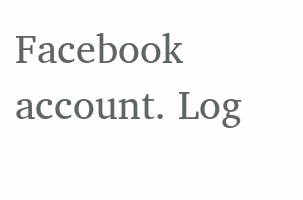Facebook account. Log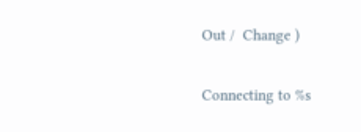Out /  Change )

Connecting to %s